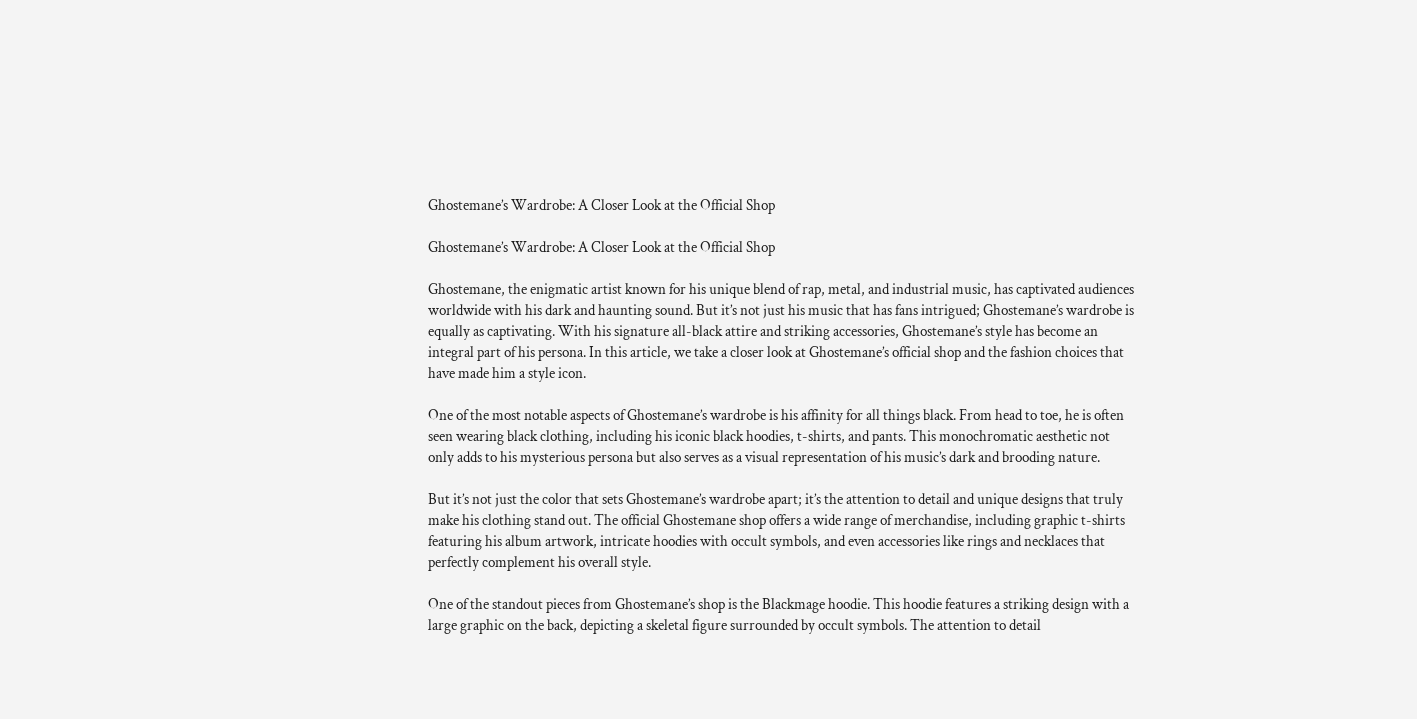Ghostemane’s Wardrobe: A Closer Look at the Official Shop

Ghostemane’s Wardrobe: A Closer Look at the Official Shop

Ghostemane, the enigmatic artist known for his unique blend of rap, metal, and industrial music, has captivated audiences worldwide with his dark and haunting sound. But it’s not just his music that has fans intrigued; Ghostemane’s wardrobe is equally as captivating. With his signature all-black attire and striking accessories, Ghostemane’s style has become an integral part of his persona. In this article, we take a closer look at Ghostemane’s official shop and the fashion choices that have made him a style icon.

One of the most notable aspects of Ghostemane’s wardrobe is his affinity for all things black. From head to toe, he is often seen wearing black clothing, including his iconic black hoodies, t-shirts, and pants. This monochromatic aesthetic not only adds to his mysterious persona but also serves as a visual representation of his music’s dark and brooding nature.

But it’s not just the color that sets Ghostemane’s wardrobe apart; it’s the attention to detail and unique designs that truly make his clothing stand out. The official Ghostemane shop offers a wide range of merchandise, including graphic t-shirts featuring his album artwork, intricate hoodies with occult symbols, and even accessories like rings and necklaces that perfectly complement his overall style.

One of the standout pieces from Ghostemane’s shop is the Blackmage hoodie. This hoodie features a striking design with a large graphic on the back, depicting a skeletal figure surrounded by occult symbols. The attention to detail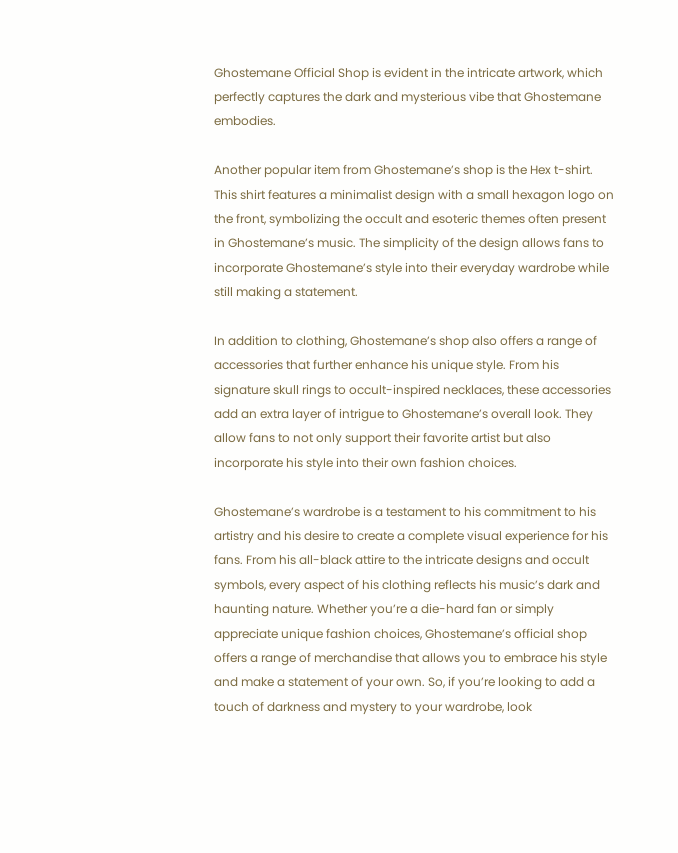Ghostemane Official Shop is evident in the intricate artwork, which perfectly captures the dark and mysterious vibe that Ghostemane embodies.

Another popular item from Ghostemane’s shop is the Hex t-shirt. This shirt features a minimalist design with a small hexagon logo on the front, symbolizing the occult and esoteric themes often present in Ghostemane’s music. The simplicity of the design allows fans to incorporate Ghostemane’s style into their everyday wardrobe while still making a statement.

In addition to clothing, Ghostemane’s shop also offers a range of accessories that further enhance his unique style. From his signature skull rings to occult-inspired necklaces, these accessories add an extra layer of intrigue to Ghostemane’s overall look. They allow fans to not only support their favorite artist but also incorporate his style into their own fashion choices.

Ghostemane’s wardrobe is a testament to his commitment to his artistry and his desire to create a complete visual experience for his fans. From his all-black attire to the intricate designs and occult symbols, every aspect of his clothing reflects his music’s dark and haunting nature. Whether you’re a die-hard fan or simply appreciate unique fashion choices, Ghostemane’s official shop offers a range of merchandise that allows you to embrace his style and make a statement of your own. So, if you’re looking to add a touch of darkness and mystery to your wardrobe, look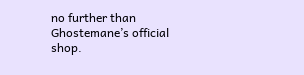no further than Ghostemane’s official shop.